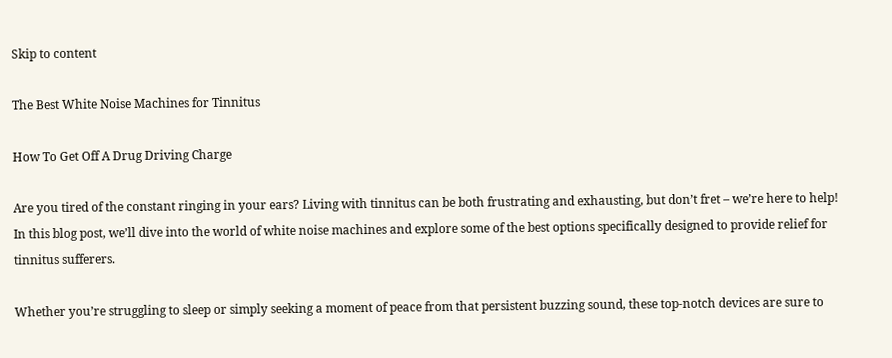Skip to content

The Best White Noise Machines for Tinnitus

How To Get Off A Drug Driving Charge

Are you tired of the constant ringing in your ears? Living with tinnitus can be both frustrating and exhausting, but don’t fret – we’re here to help! In this blog post, we’ll dive into the world of white noise machines and explore some of the best options specifically designed to provide relief for tinnitus sufferers.

Whether you’re struggling to sleep or simply seeking a moment of peace from that persistent buzzing sound, these top-notch devices are sure to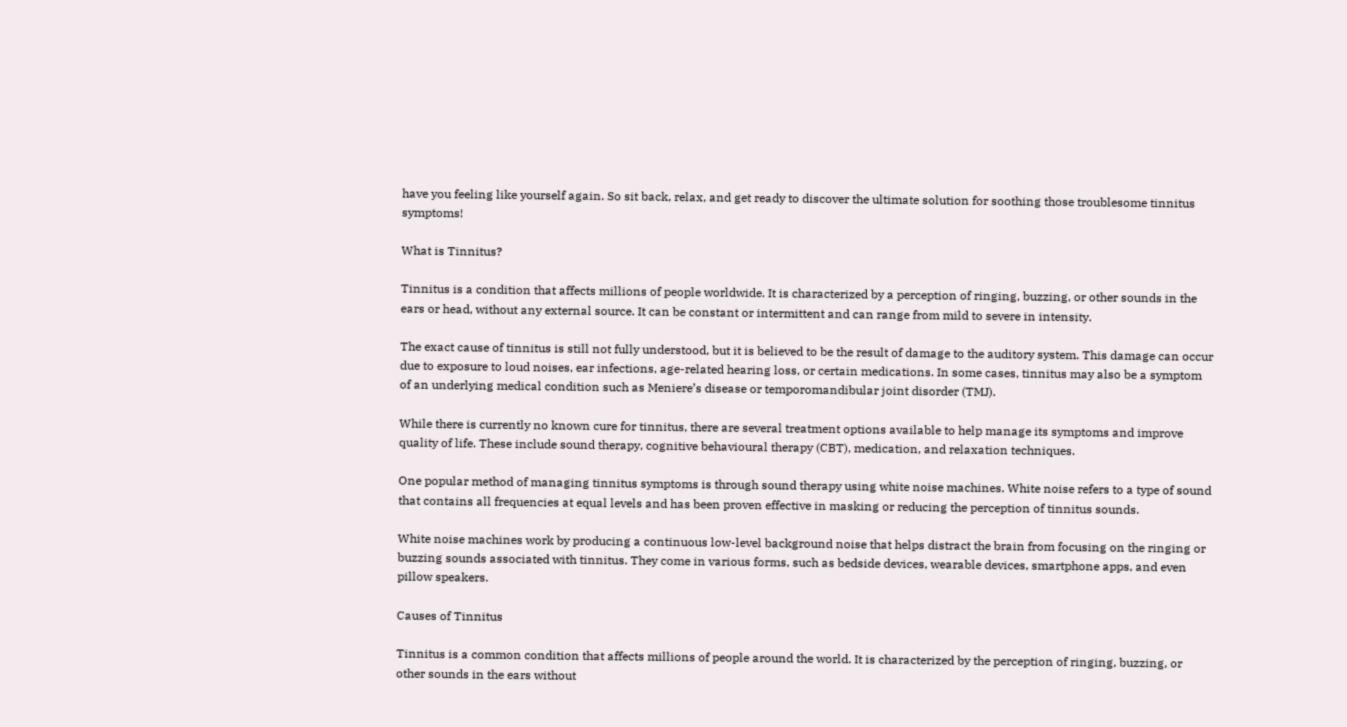have you feeling like yourself again. So sit back, relax, and get ready to discover the ultimate solution for soothing those troublesome tinnitus symptoms!

What is Tinnitus?

Tinnitus is a condition that affects millions of people worldwide. It is characterized by a perception of ringing, buzzing, or other sounds in the ears or head, without any external source. It can be constant or intermittent and can range from mild to severe in intensity.

The exact cause of tinnitus is still not fully understood, but it is believed to be the result of damage to the auditory system. This damage can occur due to exposure to loud noises, ear infections, age-related hearing loss, or certain medications. In some cases, tinnitus may also be a symptom of an underlying medical condition such as Meniere’s disease or temporomandibular joint disorder (TMJ).

While there is currently no known cure for tinnitus, there are several treatment options available to help manage its symptoms and improve quality of life. These include sound therapy, cognitive behavioural therapy (CBT), medication, and relaxation techniques.

One popular method of managing tinnitus symptoms is through sound therapy using white noise machines. White noise refers to a type of sound that contains all frequencies at equal levels and has been proven effective in masking or reducing the perception of tinnitus sounds.

White noise machines work by producing a continuous low-level background noise that helps distract the brain from focusing on the ringing or buzzing sounds associated with tinnitus. They come in various forms, such as bedside devices, wearable devices, smartphone apps, and even pillow speakers.

Causes of Tinnitus

Tinnitus is a common condition that affects millions of people around the world. It is characterized by the perception of ringing, buzzing, or other sounds in the ears without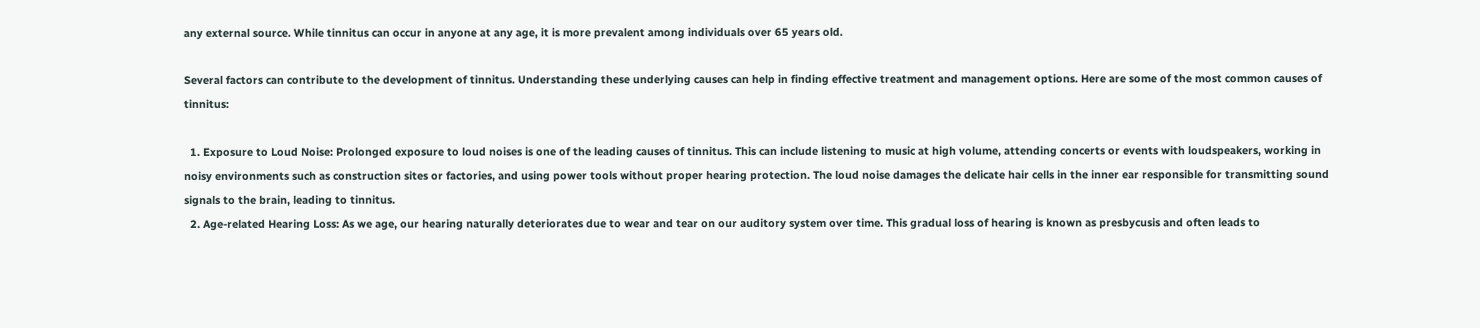any external source. While tinnitus can occur in anyone at any age, it is more prevalent among individuals over 65 years old.

Several factors can contribute to the development of tinnitus. Understanding these underlying causes can help in finding effective treatment and management options. Here are some of the most common causes of tinnitus:

  1. Exposure to Loud Noise: Prolonged exposure to loud noises is one of the leading causes of tinnitus. This can include listening to music at high volume, attending concerts or events with loudspeakers, working in noisy environments such as construction sites or factories, and using power tools without proper hearing protection. The loud noise damages the delicate hair cells in the inner ear responsible for transmitting sound signals to the brain, leading to tinnitus.
  2. Age-related Hearing Loss: As we age, our hearing naturally deteriorates due to wear and tear on our auditory system over time. This gradual loss of hearing is known as presbycusis and often leads to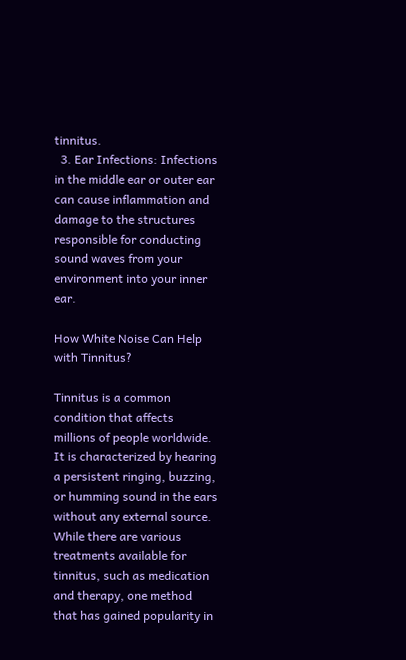tinnitus.
  3. Ear Infections: Infections in the middle ear or outer ear can cause inflammation and damage to the structures responsible for conducting sound waves from your environment into your inner ear.

How White Noise Can Help with Tinnitus?

Tinnitus is a common condition that affects millions of people worldwide. It is characterized by hearing a persistent ringing, buzzing, or humming sound in the ears without any external source. While there are various treatments available for tinnitus, such as medication and therapy, one method that has gained popularity in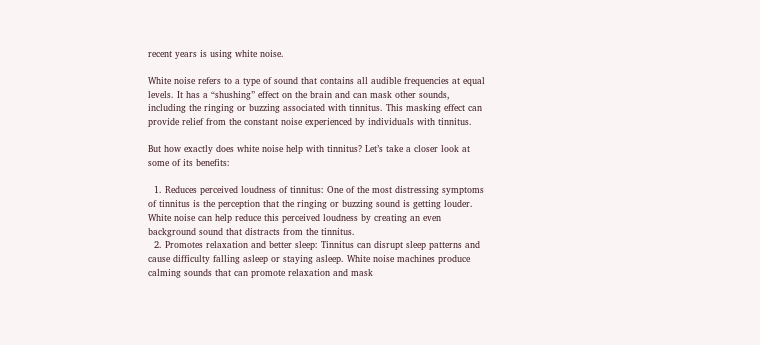recent years is using white noise.

White noise refers to a type of sound that contains all audible frequencies at equal levels. It has a “shushing” effect on the brain and can mask other sounds, including the ringing or buzzing associated with tinnitus. This masking effect can provide relief from the constant noise experienced by individuals with tinnitus.

But how exactly does white noise help with tinnitus? Let’s take a closer look at some of its benefits:

  1. Reduces perceived loudness of tinnitus: One of the most distressing symptoms of tinnitus is the perception that the ringing or buzzing sound is getting louder. White noise can help reduce this perceived loudness by creating an even background sound that distracts from the tinnitus.
  2. Promotes relaxation and better sleep: Tinnitus can disrupt sleep patterns and cause difficulty falling asleep or staying asleep. White noise machines produce calming sounds that can promote relaxation and mask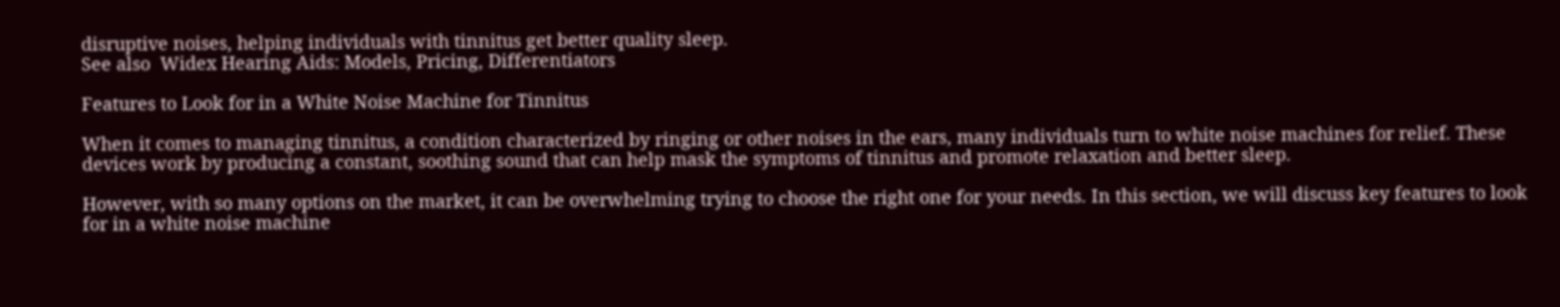disruptive noises, helping individuals with tinnitus get better quality sleep.
See also  Widex Hearing Aids: Models, Pricing, Differentiators

Features to Look for in a White Noise Machine for Tinnitus

When it comes to managing tinnitus, a condition characterized by ringing or other noises in the ears, many individuals turn to white noise machines for relief. These devices work by producing a constant, soothing sound that can help mask the symptoms of tinnitus and promote relaxation and better sleep.

However, with so many options on the market, it can be overwhelming trying to choose the right one for your needs. In this section, we will discuss key features to look for in a white noise machine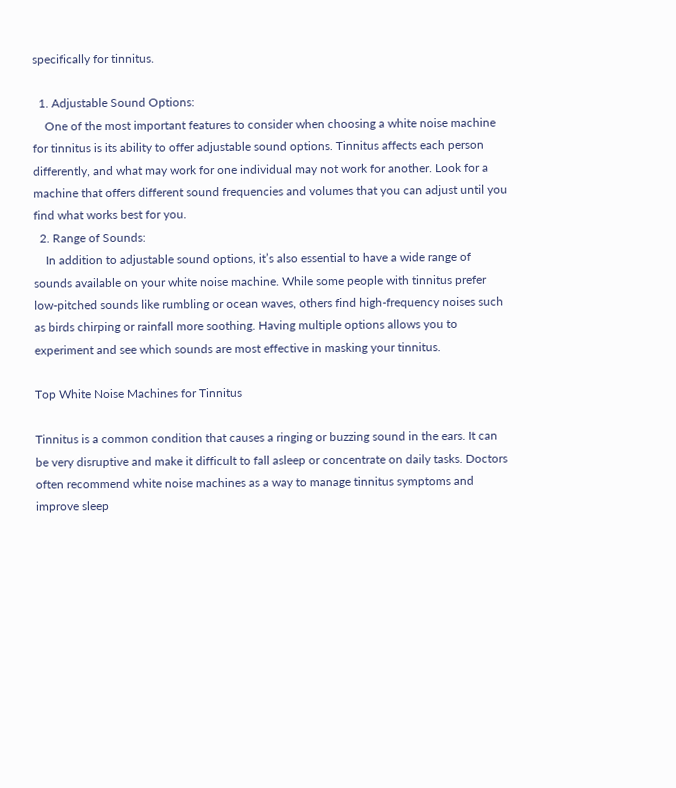specifically for tinnitus.

  1. Adjustable Sound Options:
    One of the most important features to consider when choosing a white noise machine for tinnitus is its ability to offer adjustable sound options. Tinnitus affects each person differently, and what may work for one individual may not work for another. Look for a machine that offers different sound frequencies and volumes that you can adjust until you find what works best for you.
  2. Range of Sounds:
    In addition to adjustable sound options, it’s also essential to have a wide range of sounds available on your white noise machine. While some people with tinnitus prefer low-pitched sounds like rumbling or ocean waves, others find high-frequency noises such as birds chirping or rainfall more soothing. Having multiple options allows you to experiment and see which sounds are most effective in masking your tinnitus.

Top White Noise Machines for Tinnitus

Tinnitus is a common condition that causes a ringing or buzzing sound in the ears. It can be very disruptive and make it difficult to fall asleep or concentrate on daily tasks. Doctors often recommend white noise machines as a way to manage tinnitus symptoms and improve sleep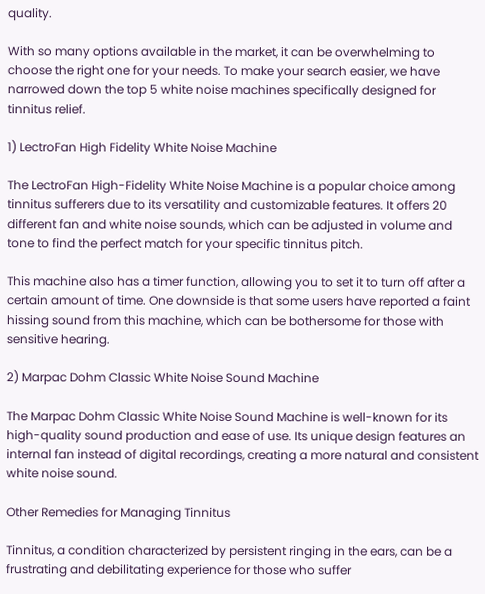quality.

With so many options available in the market, it can be overwhelming to choose the right one for your needs. To make your search easier, we have narrowed down the top 5 white noise machines specifically designed for tinnitus relief.

1) LectroFan High Fidelity White Noise Machine

The LectroFan High-Fidelity White Noise Machine is a popular choice among tinnitus sufferers due to its versatility and customizable features. It offers 20 different fan and white noise sounds, which can be adjusted in volume and tone to find the perfect match for your specific tinnitus pitch.

This machine also has a timer function, allowing you to set it to turn off after a certain amount of time. One downside is that some users have reported a faint hissing sound from this machine, which can be bothersome for those with sensitive hearing.

2) Marpac Dohm Classic White Noise Sound Machine

The Marpac Dohm Classic White Noise Sound Machine is well-known for its high-quality sound production and ease of use. Its unique design features an internal fan instead of digital recordings, creating a more natural and consistent white noise sound.

Other Remedies for Managing Tinnitus

Tinnitus, a condition characterized by persistent ringing in the ears, can be a frustrating and debilitating experience for those who suffer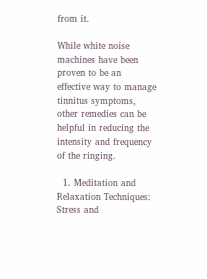from it.

While white noise machines have been proven to be an effective way to manage tinnitus symptoms, other remedies can be helpful in reducing the intensity and frequency of the ringing.

  1. Meditation and Relaxation Techniques: Stress and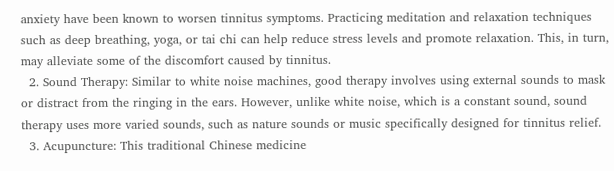anxiety have been known to worsen tinnitus symptoms. Practicing meditation and relaxation techniques such as deep breathing, yoga, or tai chi can help reduce stress levels and promote relaxation. This, in turn, may alleviate some of the discomfort caused by tinnitus.
  2. Sound Therapy: Similar to white noise machines, good therapy involves using external sounds to mask or distract from the ringing in the ears. However, unlike white noise, which is a constant sound, sound therapy uses more varied sounds, such as nature sounds or music specifically designed for tinnitus relief.
  3. Acupuncture: This traditional Chinese medicine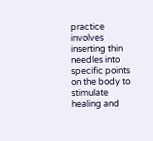practice involves inserting thin needles into specific points on the body to stimulate healing and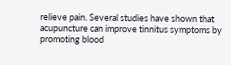relieve pain. Several studies have shown that acupuncture can improve tinnitus symptoms by promoting blood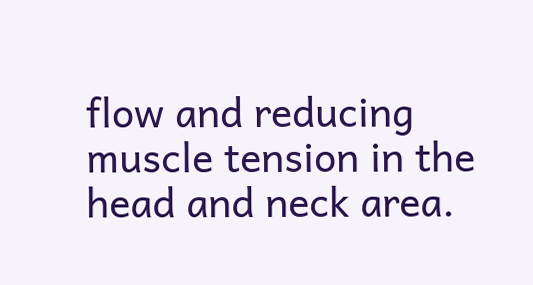flow and reducing muscle tension in the head and neck area.